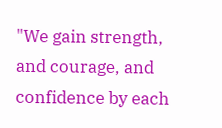"We gain strength, and courage, and confidence by each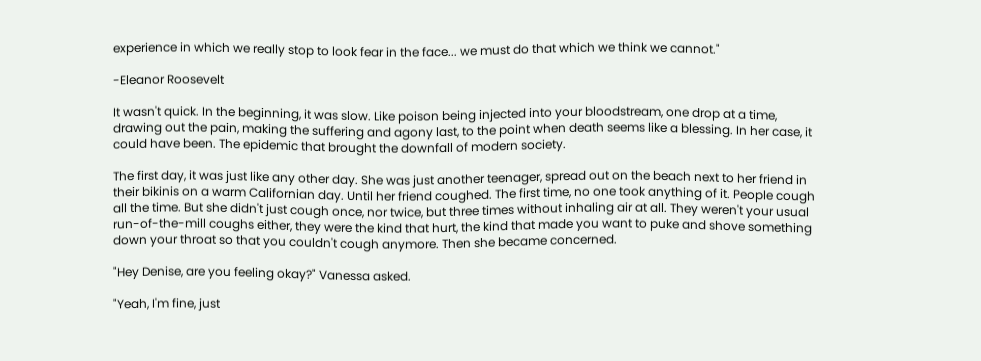experience in which we really stop to look fear in the face... we must do that which we think we cannot."

-Eleanor Roosevelt

It wasn't quick. In the beginning, it was slow. Like poison being injected into your bloodstream, one drop at a time, drawing out the pain, making the suffering and agony last, to the point when death seems like a blessing. In her case, it could have been. The epidemic that brought the downfall of modern society.

The first day, it was just like any other day. She was just another teenager, spread out on the beach next to her friend in their bikinis on a warm Californian day. Until her friend coughed. The first time, no one took anything of it. People cough all the time. But she didn't just cough once, nor twice, but three times without inhaling air at all. They weren't your usual run-of-the-mill coughs either, they were the kind that hurt, the kind that made you want to puke and shove something down your throat so that you couldn't cough anymore. Then she became concerned.

"Hey Denise, are you feeling okay?" Vanessa asked.

"Yeah, I'm fine, just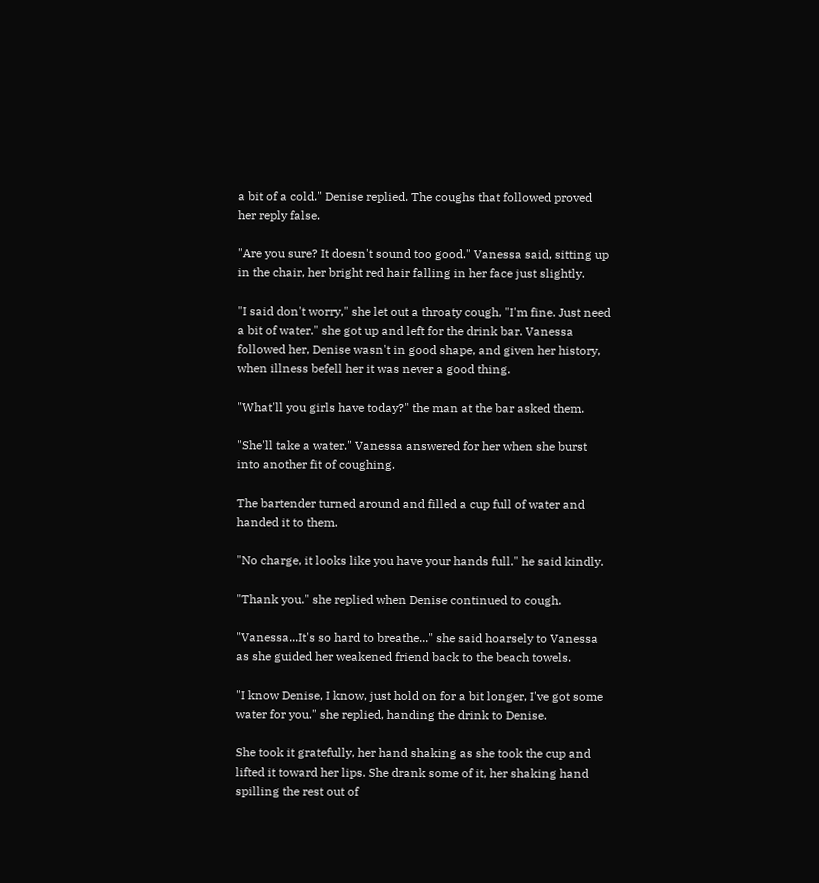a bit of a cold." Denise replied. The coughs that followed proved her reply false.

"Are you sure? It doesn't sound too good." Vanessa said, sitting up in the chair, her bright red hair falling in her face just slightly.

"I said don't worry," she let out a throaty cough, "I'm fine. Just need a bit of water." she got up and left for the drink bar. Vanessa followed her, Denise wasn't in good shape, and given her history, when illness befell her it was never a good thing.

"What'll you girls have today?" the man at the bar asked them.

"She'll take a water." Vanessa answered for her when she burst into another fit of coughing.

The bartender turned around and filled a cup full of water and handed it to them.

"No charge, it looks like you have your hands full." he said kindly.

"Thank you." she replied when Denise continued to cough.

"Vanessa...It's so hard to breathe..." she said hoarsely to Vanessa as she guided her weakened friend back to the beach towels.

"I know Denise, I know, just hold on for a bit longer, I've got some water for you." she replied, handing the drink to Denise.

She took it gratefully, her hand shaking as she took the cup and lifted it toward her lips. She drank some of it, her shaking hand spilling the rest out of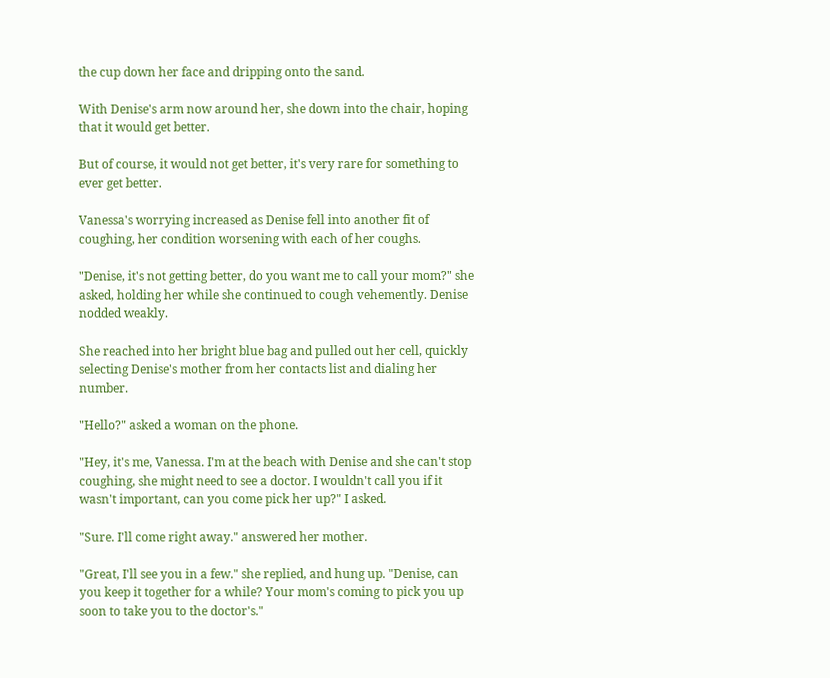the cup down her face and dripping onto the sand.

With Denise's arm now around her, she down into the chair, hoping that it would get better.

But of course, it would not get better, it's very rare for something to ever get better.

Vanessa's worrying increased as Denise fell into another fit of coughing, her condition worsening with each of her coughs.

"Denise, it's not getting better, do you want me to call your mom?" she asked, holding her while she continued to cough vehemently. Denise nodded weakly.

She reached into her bright blue bag and pulled out her cell, quickly selecting Denise's mother from her contacts list and dialing her number.

"Hello?" asked a woman on the phone.

"Hey, it's me, Vanessa. I'm at the beach with Denise and she can't stop coughing, she might need to see a doctor. I wouldn't call you if it wasn't important, can you come pick her up?" I asked.

"Sure. I'll come right away." answered her mother.

"Great, I'll see you in a few." she replied, and hung up. "Denise, can you keep it together for a while? Your mom's coming to pick you up soon to take you to the doctor's."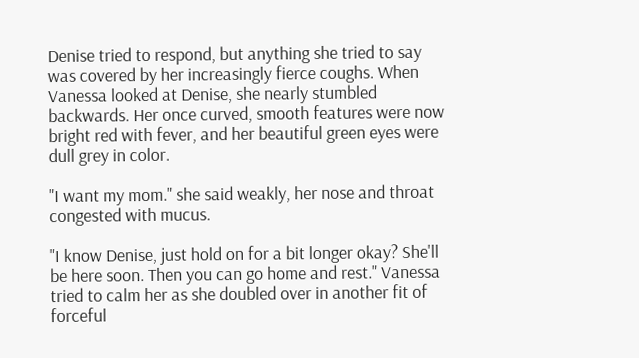Denise tried to respond, but anything she tried to say was covered by her increasingly fierce coughs. When Vanessa looked at Denise, she nearly stumbled backwards. Her once curved, smooth features were now bright red with fever, and her beautiful green eyes were dull grey in color.

"I want my mom." she said weakly, her nose and throat congested with mucus.

"I know Denise, just hold on for a bit longer okay? She'll be here soon. Then you can go home and rest." Vanessa tried to calm her as she doubled over in another fit of forceful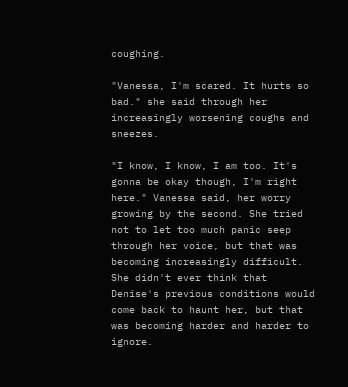coughing.

"Vanessa, I'm scared. It hurts so bad." she said through her increasingly worsening coughs and sneezes.

"I know, I know, I am too. It's gonna be okay though, I'm right here." Vanessa said, her worry growing by the second. She tried not to let too much panic seep through her voice, but that was becoming increasingly difficult. She didn't ever think that Denise's previous conditions would come back to haunt her, but that was becoming harder and harder to ignore.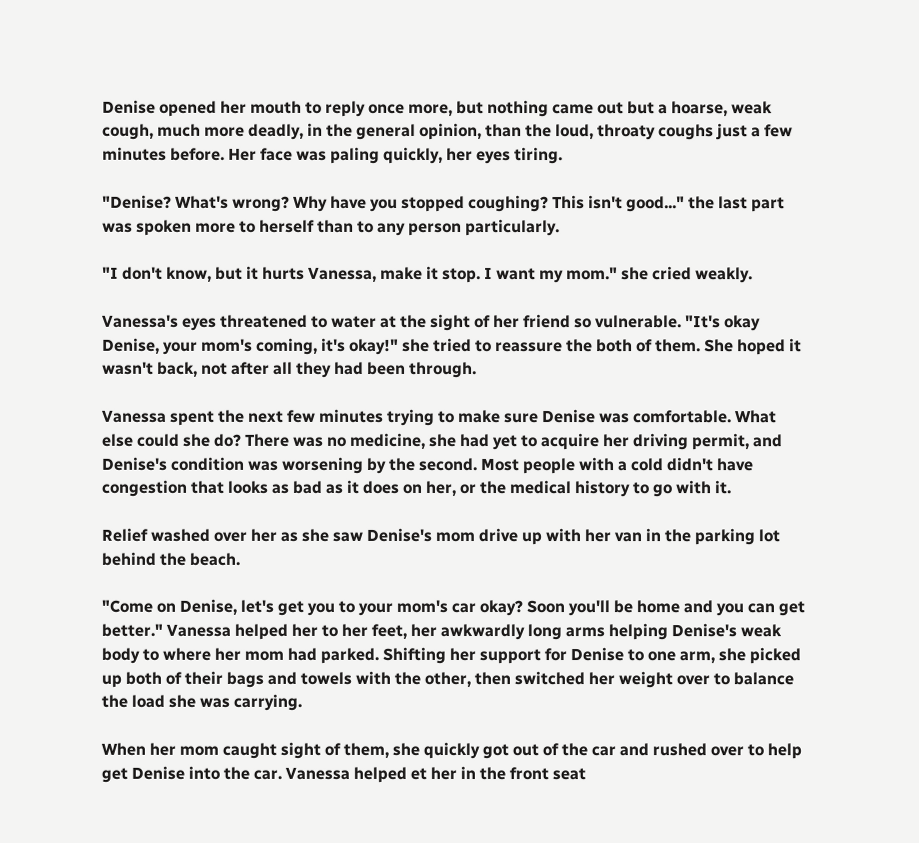Denise opened her mouth to reply once more, but nothing came out but a hoarse, weak cough, much more deadly, in the general opinion, than the loud, throaty coughs just a few minutes before. Her face was paling quickly, her eyes tiring.

"Denise? What's wrong? Why have you stopped coughing? This isn't good..." the last part was spoken more to herself than to any person particularly.

"I don't know, but it hurts Vanessa, make it stop. I want my mom." she cried weakly.

Vanessa's eyes threatened to water at the sight of her friend so vulnerable. "It's okay Denise, your mom's coming, it's okay!" she tried to reassure the both of them. She hoped it wasn't back, not after all they had been through.

Vanessa spent the next few minutes trying to make sure Denise was comfortable. What else could she do? There was no medicine, she had yet to acquire her driving permit, and Denise's condition was worsening by the second. Most people with a cold didn't have congestion that looks as bad as it does on her, or the medical history to go with it.

Relief washed over her as she saw Denise's mom drive up with her van in the parking lot behind the beach.

"Come on Denise, let's get you to your mom's car okay? Soon you'll be home and you can get better." Vanessa helped her to her feet, her awkwardly long arms helping Denise's weak body to where her mom had parked. Shifting her support for Denise to one arm, she picked up both of their bags and towels with the other, then switched her weight over to balance the load she was carrying.

When her mom caught sight of them, she quickly got out of the car and rushed over to help get Denise into the car. Vanessa helped et her in the front seat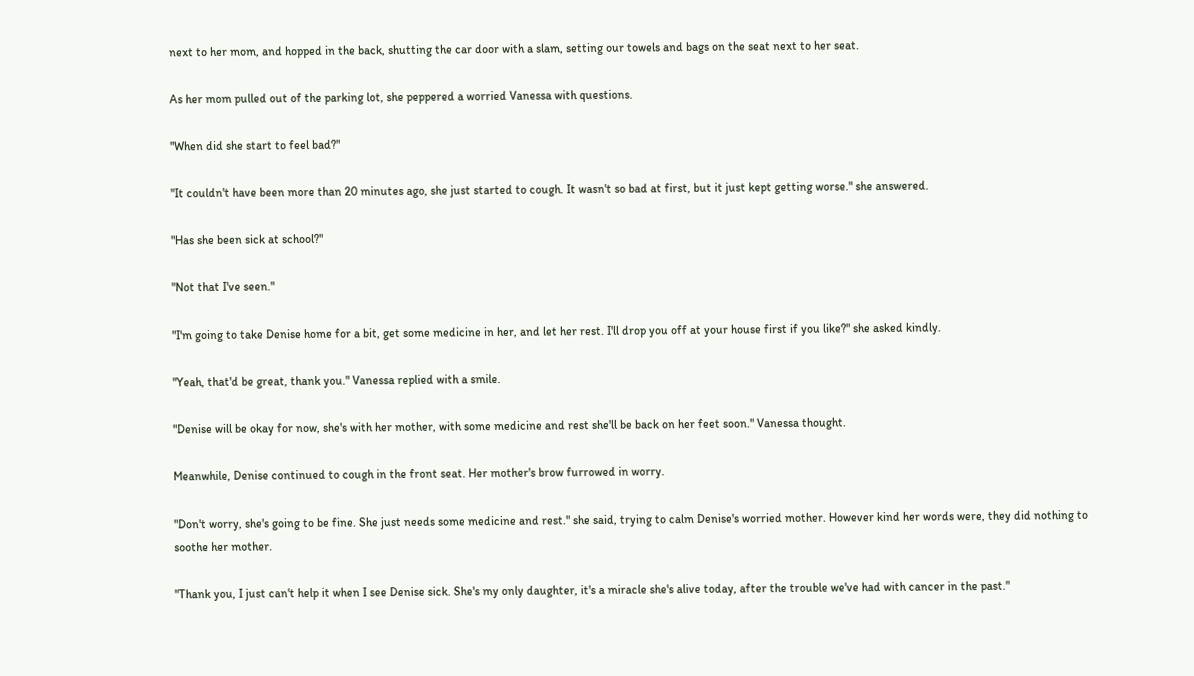next to her mom, and hopped in the back, shutting the car door with a slam, setting our towels and bags on the seat next to her seat.

As her mom pulled out of the parking lot, she peppered a worried Vanessa with questions.

"When did she start to feel bad?"

"It couldn't have been more than 20 minutes ago, she just started to cough. It wasn't so bad at first, but it just kept getting worse." she answered.

"Has she been sick at school?"

"Not that I've seen."

"I'm going to take Denise home for a bit, get some medicine in her, and let her rest. I'll drop you off at your house first if you like?" she asked kindly.

"Yeah, that'd be great, thank you." Vanessa replied with a smile.

"Denise will be okay for now, she's with her mother, with some medicine and rest she'll be back on her feet soon." Vanessa thought.

Meanwhile, Denise continued to cough in the front seat. Her mother's brow furrowed in worry.

"Don't worry, she's going to be fine. She just needs some medicine and rest." she said, trying to calm Denise's worried mother. However kind her words were, they did nothing to soothe her mother.

"Thank you, I just can't help it when I see Denise sick. She's my only daughter, it's a miracle she's alive today, after the trouble we've had with cancer in the past."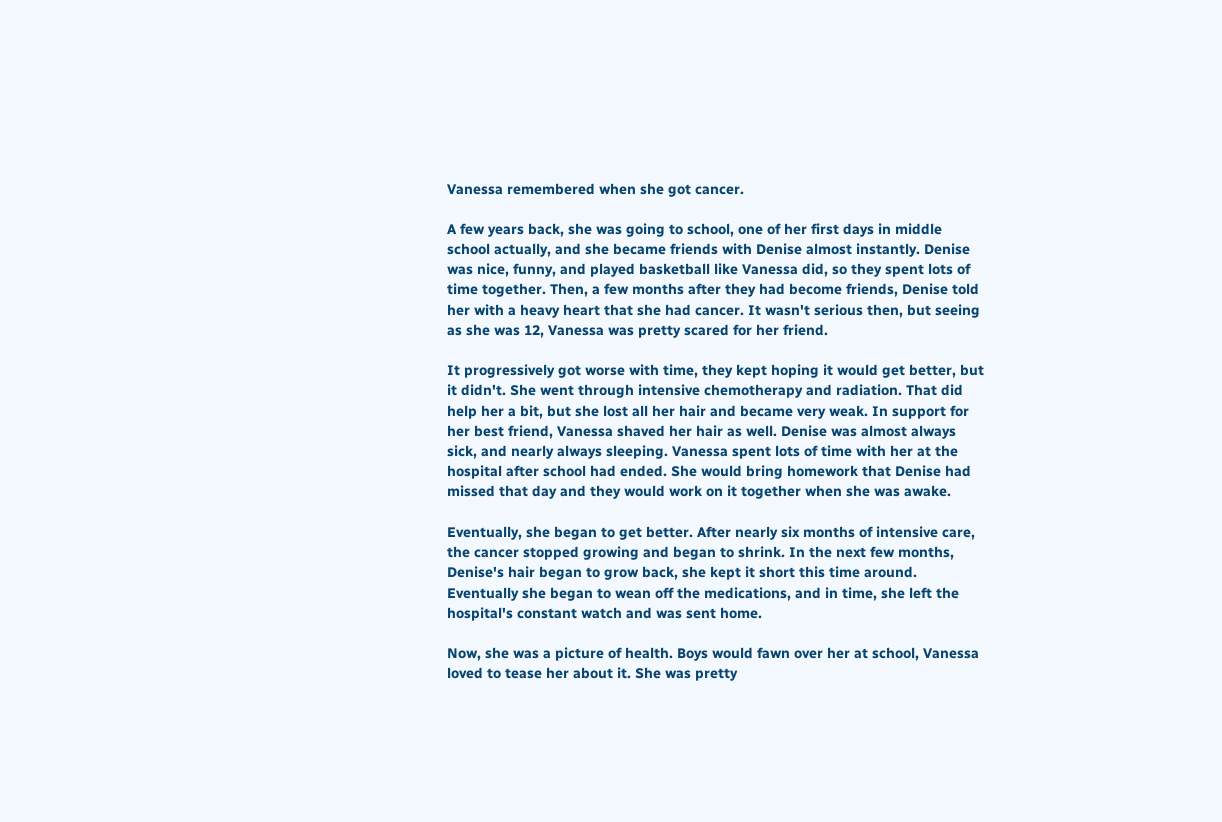Vanessa remembered when she got cancer.

A few years back, she was going to school, one of her first days in middle school actually, and she became friends with Denise almost instantly. Denise was nice, funny, and played basketball like Vanessa did, so they spent lots of time together. Then, a few months after they had become friends, Denise told her with a heavy heart that she had cancer. It wasn't serious then, but seeing as she was 12, Vanessa was pretty scared for her friend.

It progressively got worse with time, they kept hoping it would get better, but it didn't. She went through intensive chemotherapy and radiation. That did help her a bit, but she lost all her hair and became very weak. In support for her best friend, Vanessa shaved her hair as well. Denise was almost always sick, and nearly always sleeping. Vanessa spent lots of time with her at the hospital after school had ended. She would bring homework that Denise had missed that day and they would work on it together when she was awake.

Eventually, she began to get better. After nearly six months of intensive care, the cancer stopped growing and began to shrink. In the next few months, Denise's hair began to grow back, she kept it short this time around. Eventually she began to wean off the medications, and in time, she left the hospital's constant watch and was sent home.

Now, she was a picture of health. Boys would fawn over her at school, Vanessa loved to tease her about it. She was pretty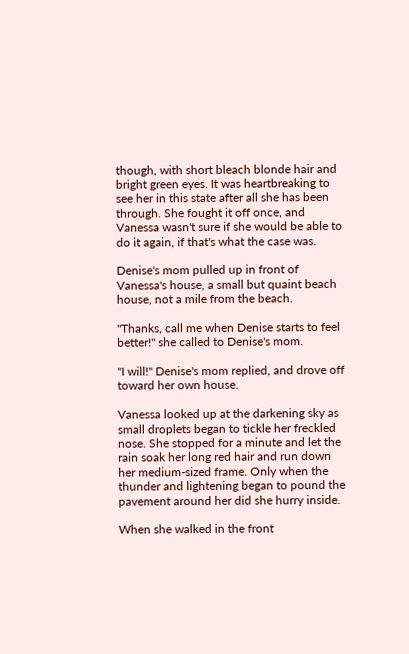though, with short bleach blonde hair and bright green eyes. It was heartbreaking to see her in this state after all she has been through. She fought it off once, and Vanessa wasn't sure if she would be able to do it again, if that's what the case was.

Denise's mom pulled up in front of Vanessa's house, a small but quaint beach house, not a mile from the beach.

"Thanks, call me when Denise starts to feel better!" she called to Denise's mom.

"I will!" Denise's mom replied, and drove off toward her own house.

Vanessa looked up at the darkening sky as small droplets began to tickle her freckled nose. She stopped for a minute and let the rain soak her long red hair and run down her medium-sized frame. Only when the thunder and lightening began to pound the pavement around her did she hurry inside.

When she walked in the front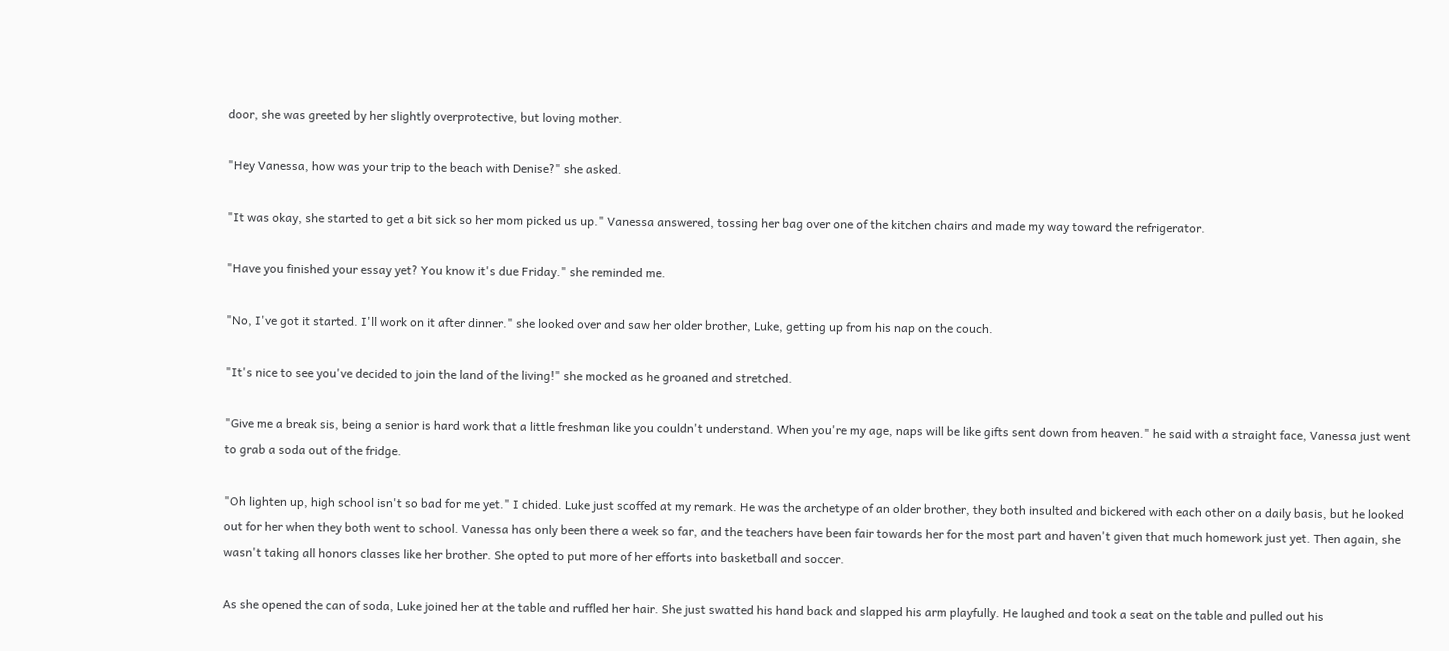door, she was greeted by her slightly overprotective, but loving mother.

"Hey Vanessa, how was your trip to the beach with Denise?" she asked.

"It was okay, she started to get a bit sick so her mom picked us up." Vanessa answered, tossing her bag over one of the kitchen chairs and made my way toward the refrigerator.

"Have you finished your essay yet? You know it's due Friday." she reminded me.

"No, I've got it started. I'll work on it after dinner." she looked over and saw her older brother, Luke, getting up from his nap on the couch.

"It's nice to see you've decided to join the land of the living!" she mocked as he groaned and stretched.

"Give me a break sis, being a senior is hard work that a little freshman like you couldn't understand. When you're my age, naps will be like gifts sent down from heaven." he said with a straight face, Vanessa just went to grab a soda out of the fridge.

"Oh lighten up, high school isn't so bad for me yet." I chided. Luke just scoffed at my remark. He was the archetype of an older brother, they both insulted and bickered with each other on a daily basis, but he looked out for her when they both went to school. Vanessa has only been there a week so far, and the teachers have been fair towards her for the most part and haven't given that much homework just yet. Then again, she wasn't taking all honors classes like her brother. She opted to put more of her efforts into basketball and soccer.

As she opened the can of soda, Luke joined her at the table and ruffled her hair. She just swatted his hand back and slapped his arm playfully. He laughed and took a seat on the table and pulled out his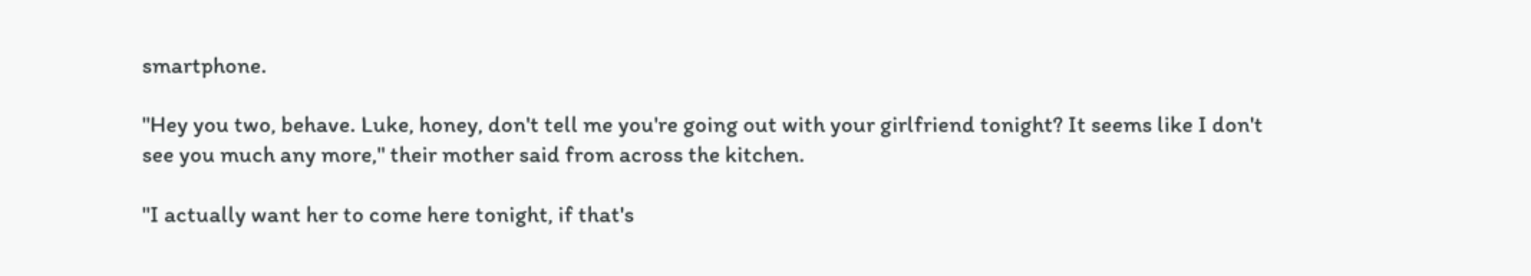smartphone.

"Hey you two, behave. Luke, honey, don't tell me you're going out with your girlfriend tonight? It seems like I don't see you much any more," their mother said from across the kitchen.

"I actually want her to come here tonight, if that's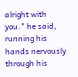alright with you." he said, running his hands nervously through his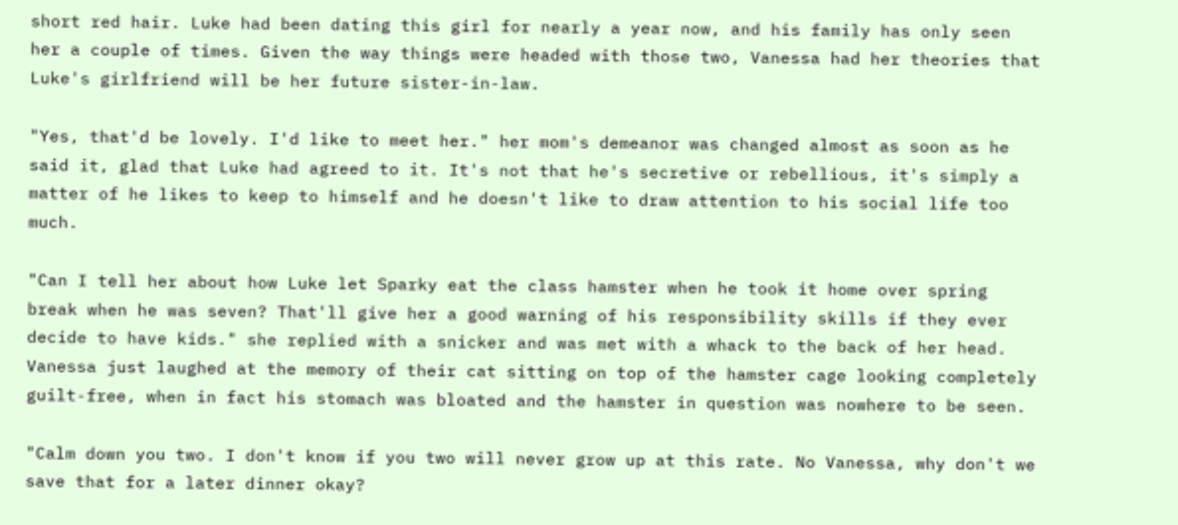short red hair. Luke had been dating this girl for nearly a year now, and his family has only seen her a couple of times. Given the way things were headed with those two, Vanessa had her theories that Luke's girlfriend will be her future sister-in-law.

"Yes, that'd be lovely. I'd like to meet her." her mom's demeanor was changed almost as soon as he said it, glad that Luke had agreed to it. It's not that he's secretive or rebellious, it's simply a matter of he likes to keep to himself and he doesn't like to draw attention to his social life too much.

"Can I tell her about how Luke let Sparky eat the class hamster when he took it home over spring break when he was seven? That'll give her a good warning of his responsibility skills if they ever decide to have kids." she replied with a snicker and was met with a whack to the back of her head. Vanessa just laughed at the memory of their cat sitting on top of the hamster cage looking completely guilt-free, when in fact his stomach was bloated and the hamster in question was nowhere to be seen.

"Calm down you two. I don't know if you two will never grow up at this rate. No Vanessa, why don't we save that for a later dinner okay?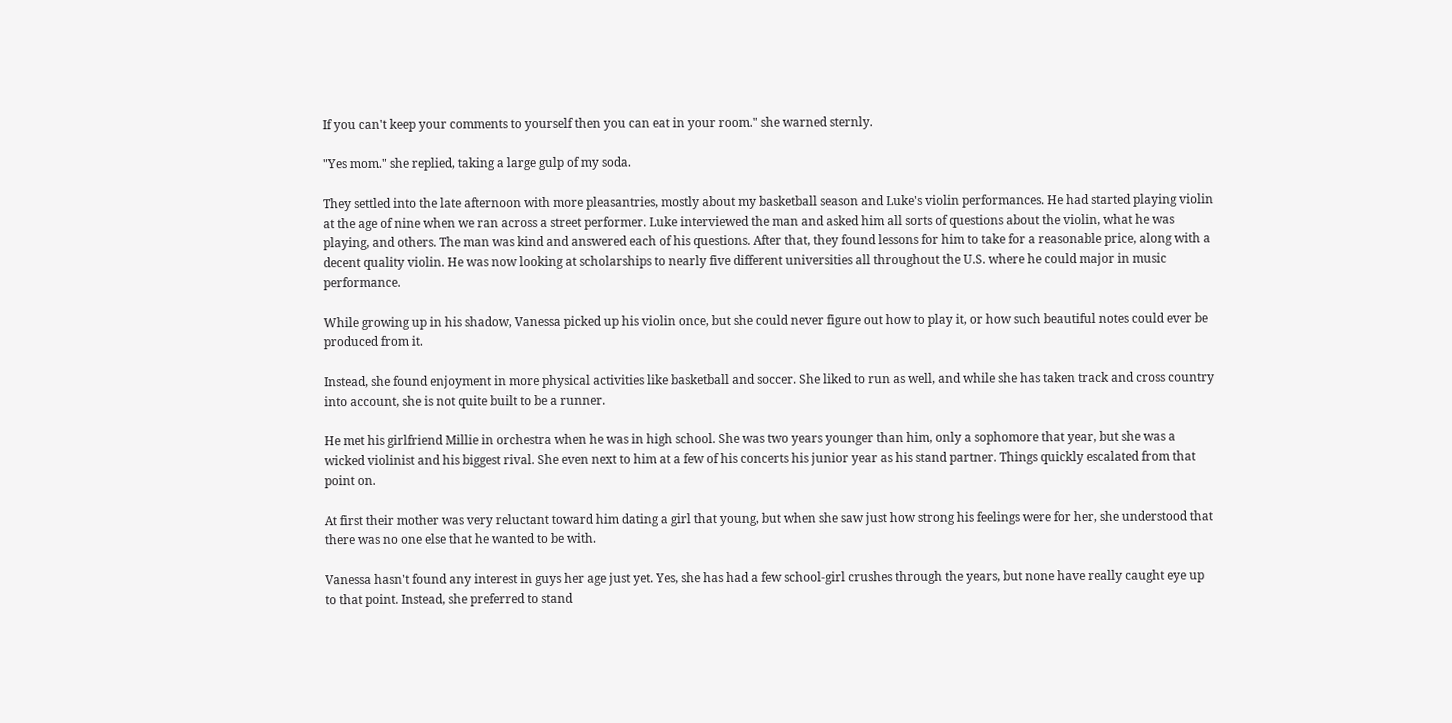If you can't keep your comments to yourself then you can eat in your room." she warned sternly.

"Yes mom." she replied, taking a large gulp of my soda.

They settled into the late afternoon with more pleasantries, mostly about my basketball season and Luke's violin performances. He had started playing violin at the age of nine when we ran across a street performer. Luke interviewed the man and asked him all sorts of questions about the violin, what he was playing, and others. The man was kind and answered each of his questions. After that, they found lessons for him to take for a reasonable price, along with a decent quality violin. He was now looking at scholarships to nearly five different universities all throughout the U.S. where he could major in music performance.

While growing up in his shadow, Vanessa picked up his violin once, but she could never figure out how to play it, or how such beautiful notes could ever be produced from it.

Instead, she found enjoyment in more physical activities like basketball and soccer. She liked to run as well, and while she has taken track and cross country into account, she is not quite built to be a runner.

He met his girlfriend Millie in orchestra when he was in high school. She was two years younger than him, only a sophomore that year, but she was a wicked violinist and his biggest rival. She even next to him at a few of his concerts his junior year as his stand partner. Things quickly escalated from that point on.

At first their mother was very reluctant toward him dating a girl that young, but when she saw just how strong his feelings were for her, she understood that there was no one else that he wanted to be with.

Vanessa hasn't found any interest in guys her age just yet. Yes, she has had a few school-girl crushes through the years, but none have really caught eye up to that point. Instead, she preferred to stand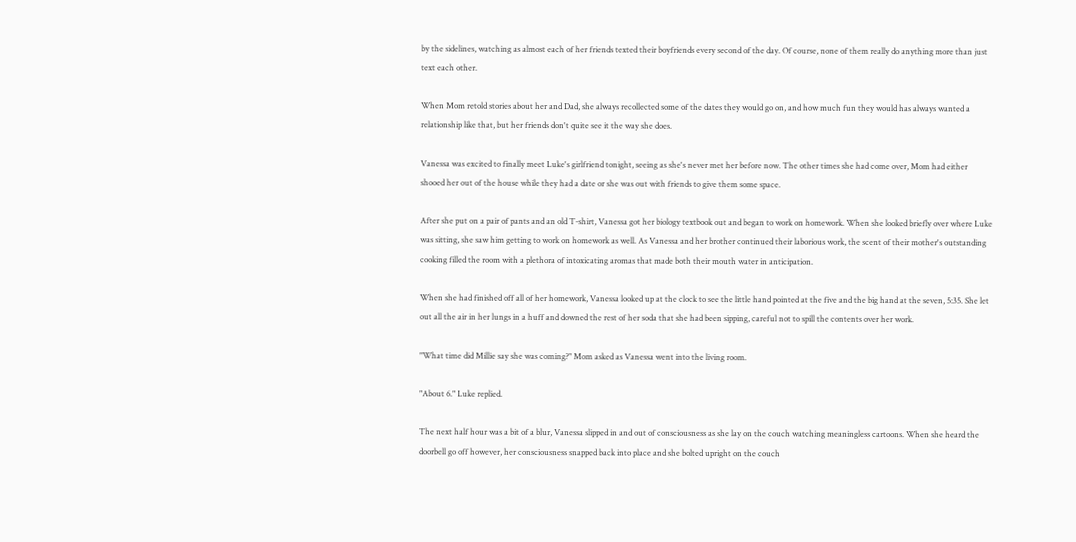by the sidelines, watching as almost each of her friends texted their boyfriends every second of the day. Of course, none of them really do anything more than just text each other.

When Mom retold stories about her and Dad, she always recollected some of the dates they would go on, and how much fun they would has always wanted a relationship like that, but her friends don't quite see it the way she does.

Vanessa was excited to finally meet Luke's girlfriend tonight, seeing as she's never met her before now. The other times she had come over, Mom had either shooed her out of the house while they had a date or she was out with friends to give them some space.

After she put on a pair of pants and an old T-shirt, Vanessa got her biology textbook out and began to work on homework. When she looked briefly over where Luke was sitting, she saw him getting to work on homework as well. As Vanessa and her brother continued their laborious work, the scent of their mother's outstanding cooking filled the room with a plethora of intoxicating aromas that made both their mouth water in anticipation.

When she had finished off all of her homework, Vanessa looked up at the clock to see the little hand pointed at the five and the big hand at the seven, 5:35. She let out all the air in her lungs in a huff and downed the rest of her soda that she had been sipping, careful not to spill the contents over her work.

"What time did Millie say she was coming?" Mom asked as Vanessa went into the living room.

"About 6." Luke replied.

The next half hour was a bit of a blur, Vanessa slipped in and out of consciousness as she lay on the couch watching meaningless cartoons. When she heard the doorbell go off however, her consciousness snapped back into place and she bolted upright on the couch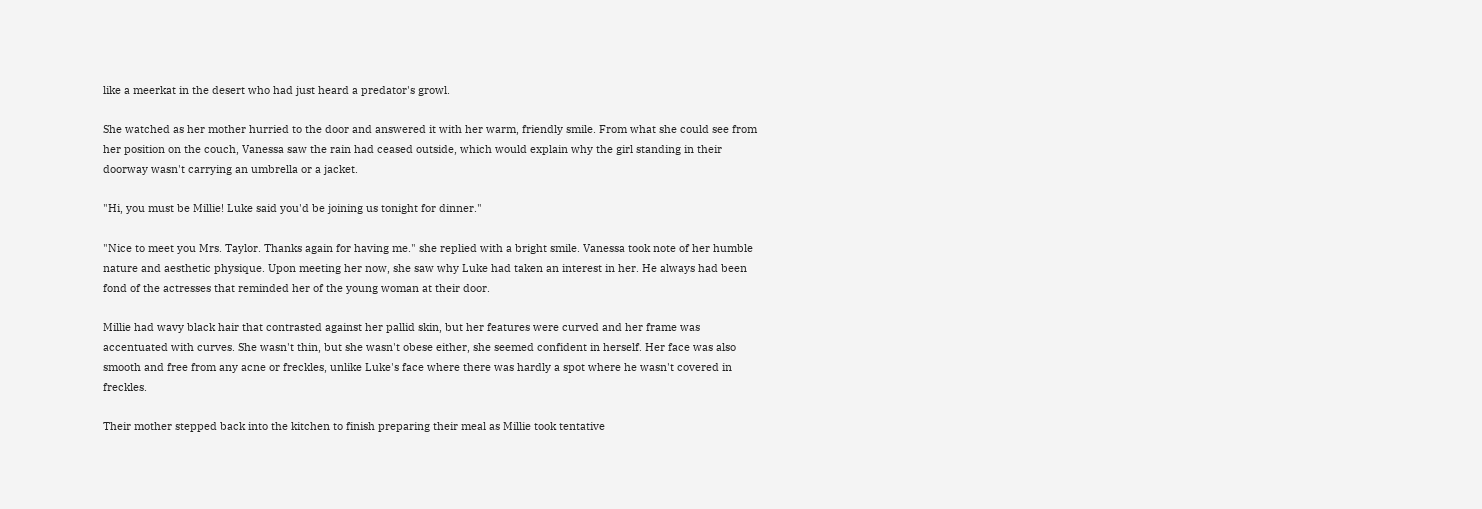like a meerkat in the desert who had just heard a predator's growl.

She watched as her mother hurried to the door and answered it with her warm, friendly smile. From what she could see from her position on the couch, Vanessa saw the rain had ceased outside, which would explain why the girl standing in their doorway wasn't carrying an umbrella or a jacket.

"Hi, you must be Millie! Luke said you'd be joining us tonight for dinner."

"Nice to meet you Mrs. Taylor. Thanks again for having me." she replied with a bright smile. Vanessa took note of her humble nature and aesthetic physique. Upon meeting her now, she saw why Luke had taken an interest in her. He always had been fond of the actresses that reminded her of the young woman at their door.

Millie had wavy black hair that contrasted against her pallid skin, but her features were curved and her frame was accentuated with curves. She wasn't thin, but she wasn't obese either, she seemed confident in herself. Her face was also smooth and free from any acne or freckles, unlike Luke's face where there was hardly a spot where he wasn't covered in freckles.

Their mother stepped back into the kitchen to finish preparing their meal as Millie took tentative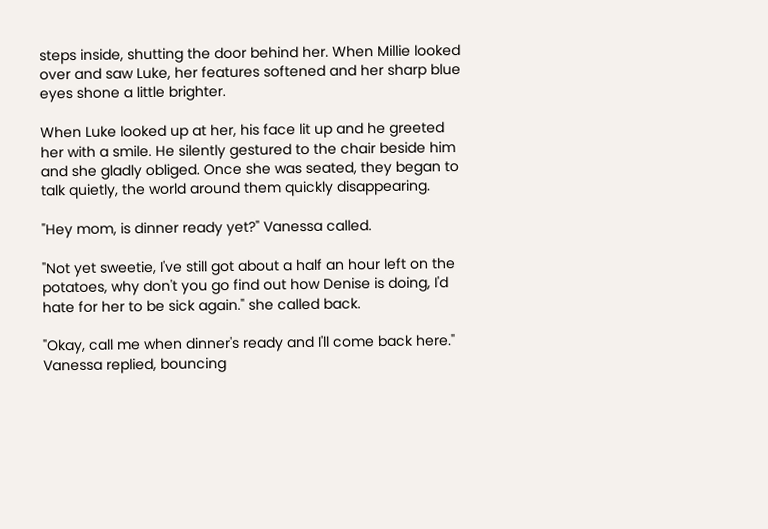steps inside, shutting the door behind her. When Millie looked over and saw Luke, her features softened and her sharp blue eyes shone a little brighter.

When Luke looked up at her, his face lit up and he greeted her with a smile. He silently gestured to the chair beside him and she gladly obliged. Once she was seated, they began to talk quietly, the world around them quickly disappearing.

"Hey mom, is dinner ready yet?" Vanessa called.

"Not yet sweetie, I've still got about a half an hour left on the potatoes, why don't you go find out how Denise is doing, I'd hate for her to be sick again." she called back.

"Okay, call me when dinner's ready and I'll come back here." Vanessa replied, bouncing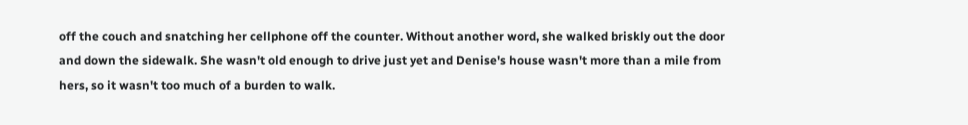off the couch and snatching her cellphone off the counter. Without another word, she walked briskly out the door and down the sidewalk. She wasn't old enough to drive just yet and Denise's house wasn't more than a mile from hers, so it wasn't too much of a burden to walk.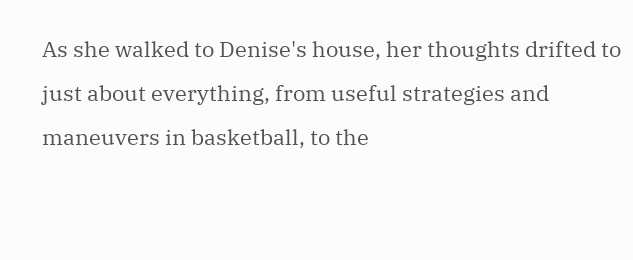As she walked to Denise's house, her thoughts drifted to just about everything, from useful strategies and maneuvers in basketball, to the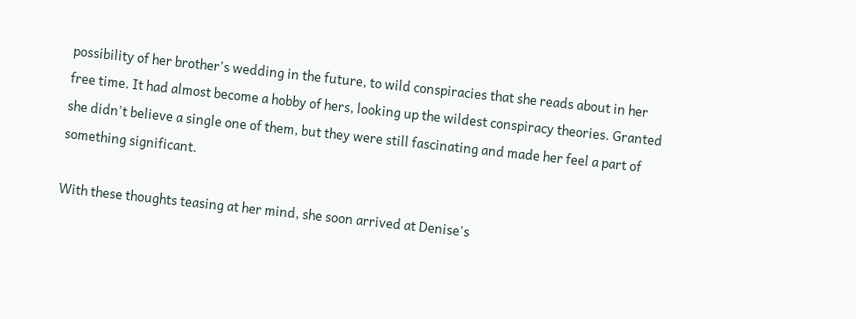possibility of her brother's wedding in the future, to wild conspiracies that she reads about in her free time. It had almost become a hobby of hers, looking up the wildest conspiracy theories. Granted she didn't believe a single one of them, but they were still fascinating and made her feel a part of something significant.

With these thoughts teasing at her mind, she soon arrived at Denise's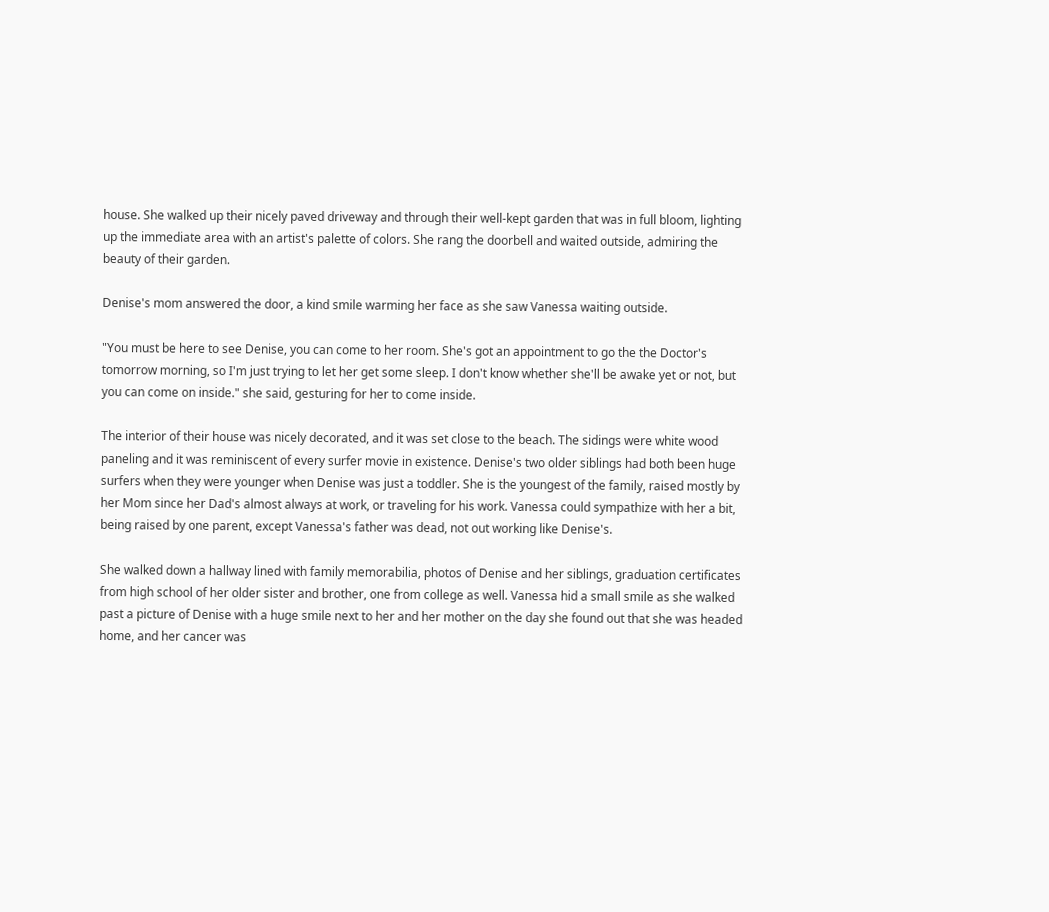house. She walked up their nicely paved driveway and through their well-kept garden that was in full bloom, lighting up the immediate area with an artist's palette of colors. She rang the doorbell and waited outside, admiring the beauty of their garden.

Denise's mom answered the door, a kind smile warming her face as she saw Vanessa waiting outside.

"You must be here to see Denise, you can come to her room. She's got an appointment to go the the Doctor's tomorrow morning, so I'm just trying to let her get some sleep. I don't know whether she'll be awake yet or not, but you can come on inside." she said, gesturing for her to come inside.

The interior of their house was nicely decorated, and it was set close to the beach. The sidings were white wood paneling and it was reminiscent of every surfer movie in existence. Denise's two older siblings had both been huge surfers when they were younger when Denise was just a toddler. She is the youngest of the family, raised mostly by her Mom since her Dad's almost always at work, or traveling for his work. Vanessa could sympathize with her a bit, being raised by one parent, except Vanessa's father was dead, not out working like Denise's.

She walked down a hallway lined with family memorabilia, photos of Denise and her siblings, graduation certificates from high school of her older sister and brother, one from college as well. Vanessa hid a small smile as she walked past a picture of Denise with a huge smile next to her and her mother on the day she found out that she was headed home, and her cancer was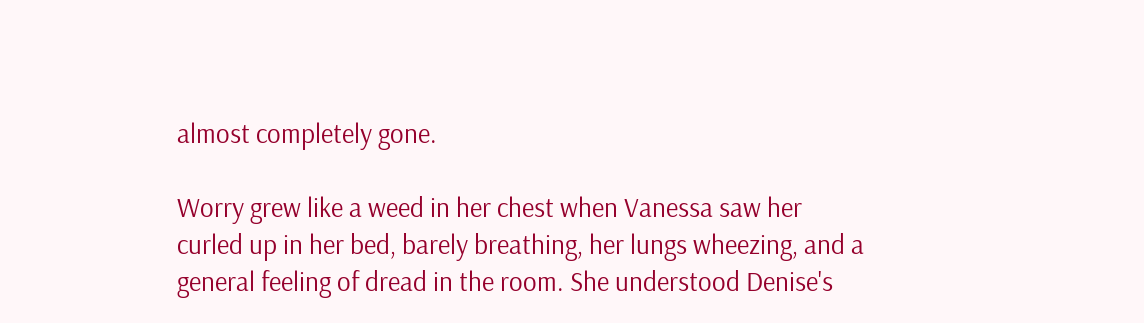almost completely gone.

Worry grew like a weed in her chest when Vanessa saw her curled up in her bed, barely breathing, her lungs wheezing, and a general feeling of dread in the room. She understood Denise's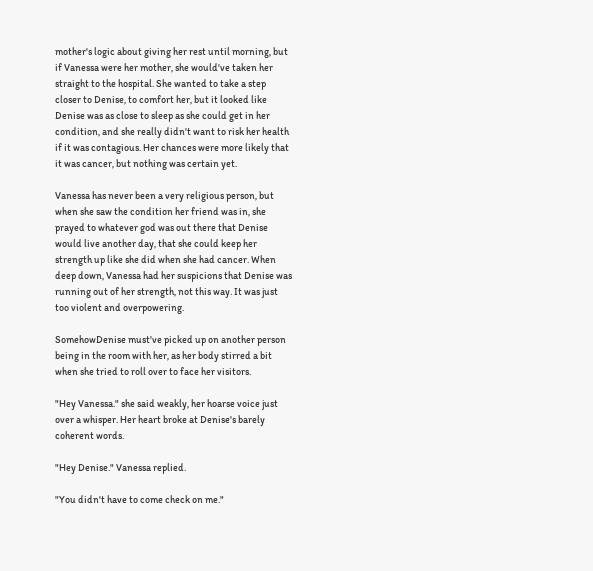mother's logic about giving her rest until morning, but if Vanessa were her mother, she would've taken her straight to the hospital. She wanted to take a step closer to Denise, to comfort her, but it looked like Denise was as close to sleep as she could get in her condition, and she really didn't want to risk her health if it was contagious. Her chances were more likely that it was cancer, but nothing was certain yet.

Vanessa has never been a very religious person, but when she saw the condition her friend was in, she prayed to whatever god was out there that Denise would live another day, that she could keep her strength up like she did when she had cancer. When deep down, Vanessa had her suspicions that Denise was running out of her strength, not this way. It was just too violent and overpowering.

SomehowDenise must've picked up on another person being in the room with her, as her body stirred a bit when she tried to roll over to face her visitors.

"Hey Vanessa." she said weakly, her hoarse voice just over a whisper. Her heart broke at Denise's barely coherent words.

"Hey Denise." Vanessa replied.

"You didn't have to come check on me."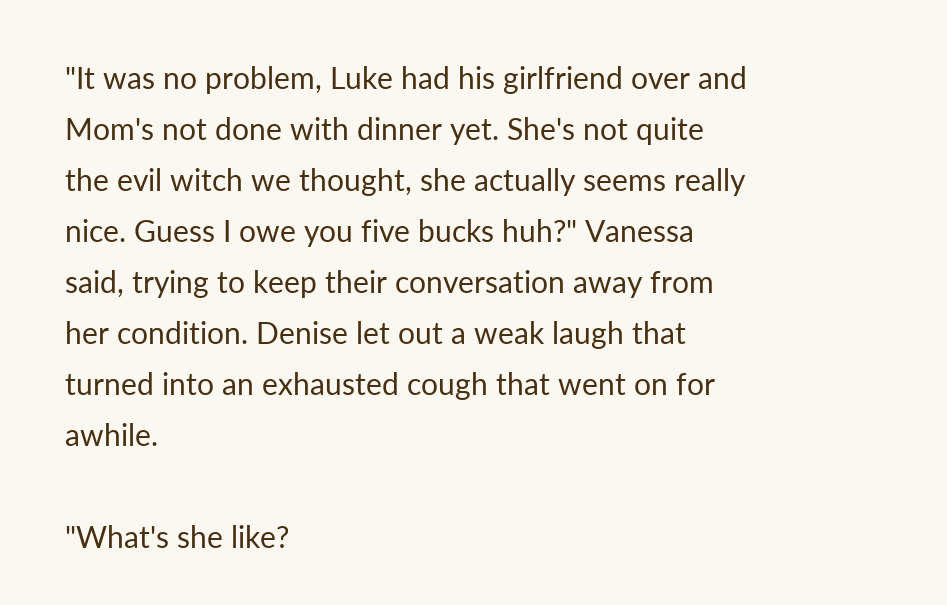"It was no problem, Luke had his girlfriend over and Mom's not done with dinner yet. She's not quite the evil witch we thought, she actually seems really nice. Guess I owe you five bucks huh?" Vanessa said, trying to keep their conversation away from her condition. Denise let out a weak laugh that turned into an exhausted cough that went on for awhile.

"What's she like?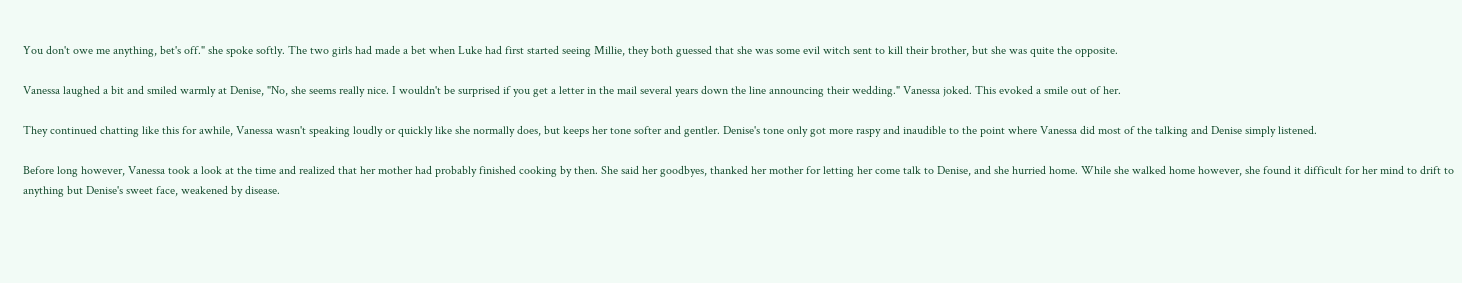You don't owe me anything, bet's off." she spoke softly. The two girls had made a bet when Luke had first started seeing Millie, they both guessed that she was some evil witch sent to kill their brother, but she was quite the opposite.

Vanessa laughed a bit and smiled warmly at Denise, "No, she seems really nice. I wouldn't be surprised if you get a letter in the mail several years down the line announcing their wedding." Vanessa joked. This evoked a smile out of her.

They continued chatting like this for awhile, Vanessa wasn't speaking loudly or quickly like she normally does, but keeps her tone softer and gentler. Denise's tone only got more raspy and inaudible to the point where Vanessa did most of the talking and Denise simply listened.

Before long however, Vanessa took a look at the time and realized that her mother had probably finished cooking by then. She said her goodbyes, thanked her mother for letting her come talk to Denise, and she hurried home. While she walked home however, she found it difficult for her mind to drift to anything but Denise's sweet face, weakened by disease.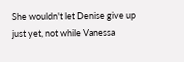She wouldn't let Denise give up just yet, not while Vanessa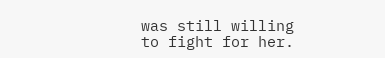was still willing to fight for her.